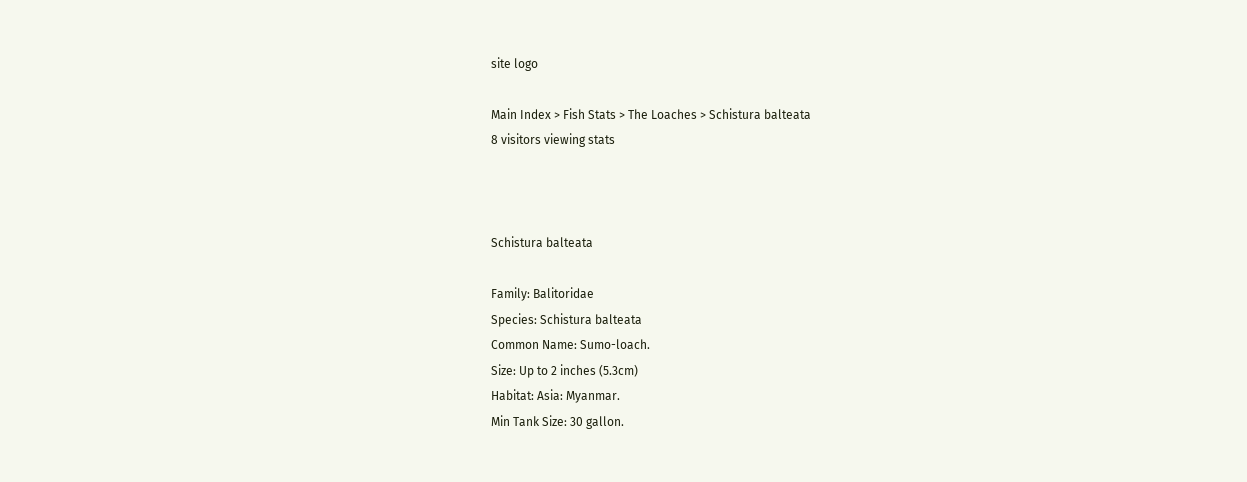site logo

Main Index > Fish Stats > The Loaches > Schistura balteata
8 visitors viewing stats



Schistura balteata

Family: Balitoridae
Species: Schistura balteata
Common Name: Sumo-loach.
Size: Up to 2 inches (5.3cm)
Habitat: Asia: Myanmar.
Min Tank Size: 30 gallon.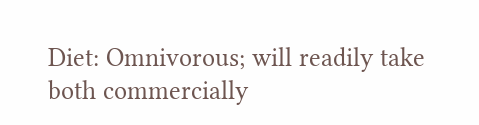Diet: Omnivorous; will readily take both commercially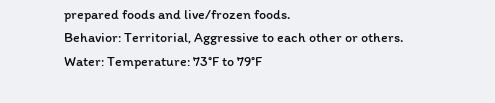prepared foods and live/frozen foods.
Behavior: Territorial, Aggressive to each other or others.
Water: Temperature: 73°F to 79°F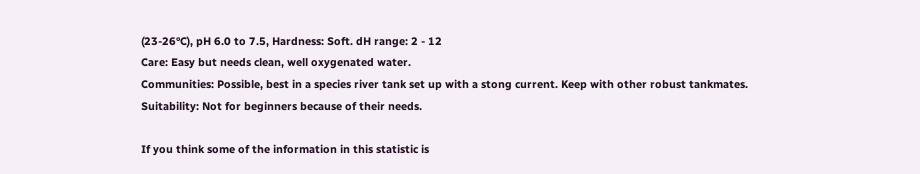(23-26°C), pH 6.0 to 7.5, Hardness: Soft. dH range: 2 - 12
Care: Easy but needs clean, well oxygenated water.
Communities: Possible, best in a species river tank set up with a stong current. Keep with other robust tankmates.
Suitability: Not for beginners because of their needs.

If you think some of the information in this statistic is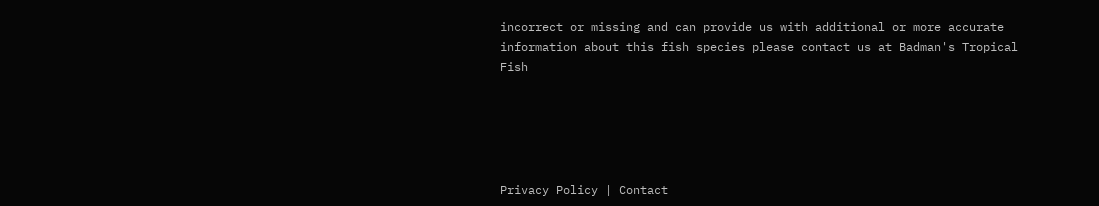incorrect or missing and can provide us with additional or more accurate information about this fish species please contact us at Badman's Tropical Fish





Privacy Policy | Contact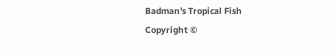Badman's Tropical Fish
Copyright ©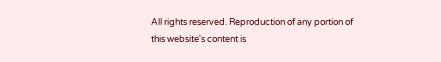All rights reserved. Reproduction of any portion of this website's content is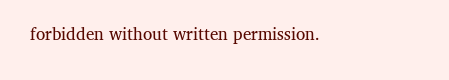forbidden without written permission.